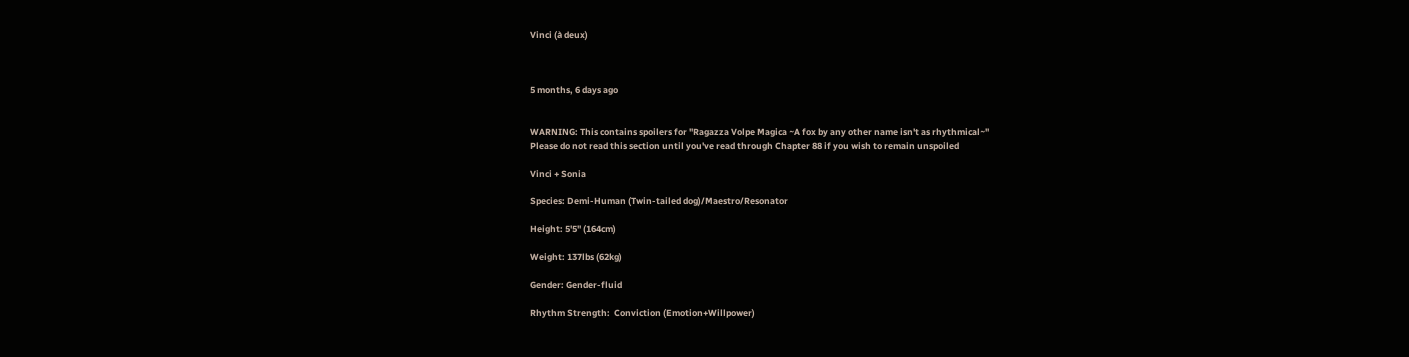Vinci (à deux)



5 months, 6 days ago


WARNING: This contains spoilers for "Ragazza Volpe Magica ~A fox by any other name isn't as rhythmical~"
Please do not read this section until you've read through Chapter 88 if you wish to remain unspoiled

Vinci + Sonia

Species: Demi-Human (Twin-tailed dog)/Maestro/Resonator

Height: 5'5" (164cm)

Weight: 137lbs (62kg)

Gender: Gender-fluid

Rhythm Strength:  Conviction (Emotion+Willpower)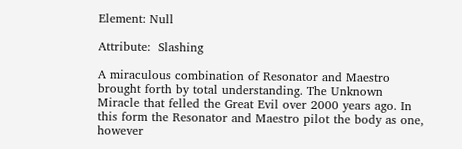Element: Null

Attribute:  Slashing

A miraculous combination of Resonator and Maestro brought forth by total understanding. The Unknown Miracle that felled the Great Evil over 2000 years ago. In this form the Resonator and Maestro pilot the body as one, however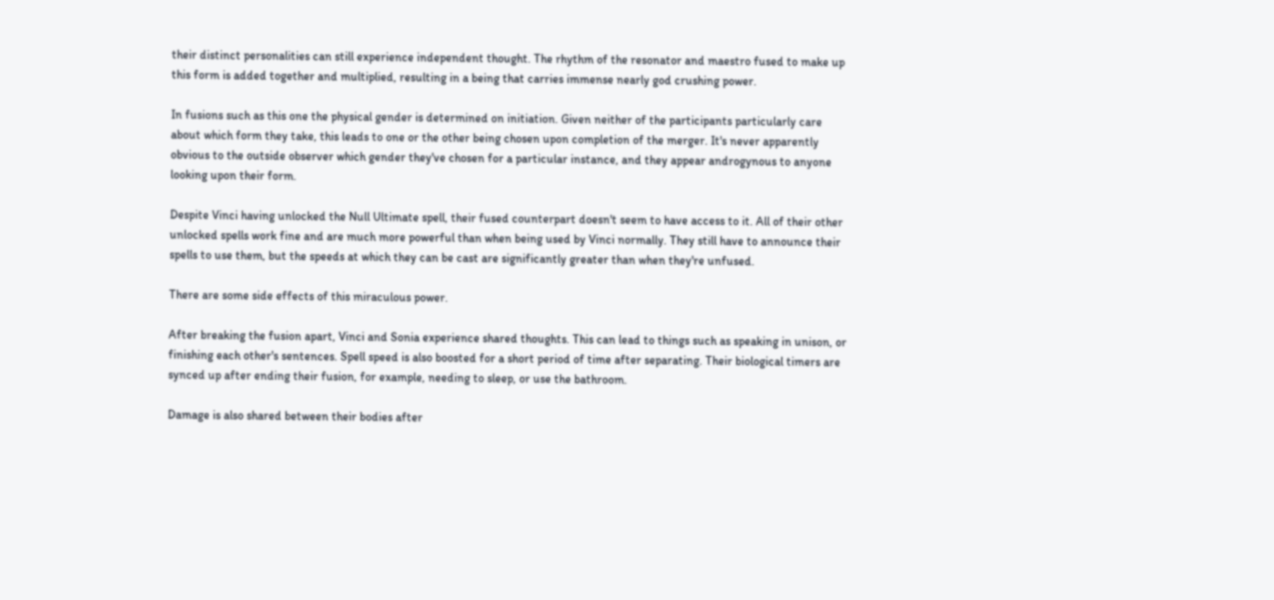their distinct personalities can still experience independent thought. The rhythm of the resonator and maestro fused to make up this form is added together and multiplied, resulting in a being that carries immense nearly god crushing power.

In fusions such as this one the physical gender is determined on initiation. Given neither of the participants particularly care about which form they take, this leads to one or the other being chosen upon completion of the merger. It's never apparently obvious to the outside observer which gender they've chosen for a particular instance, and they appear androgynous to anyone looking upon their form.

Despite Vinci having unlocked the Null Ultimate spell, their fused counterpart doesn't seem to have access to it. All of their other unlocked spells work fine and are much more powerful than when being used by Vinci normally. They still have to announce their spells to use them, but the speeds at which they can be cast are significantly greater than when they're unfused.

There are some side effects of this miraculous power.

After breaking the fusion apart, Vinci and Sonia experience shared thoughts. This can lead to things such as speaking in unison, or finishing each other's sentences. Spell speed is also boosted for a short period of time after separating. Their biological timers are synced up after ending their fusion, for example, needing to sleep, or use the bathroom.

Damage is also shared between their bodies after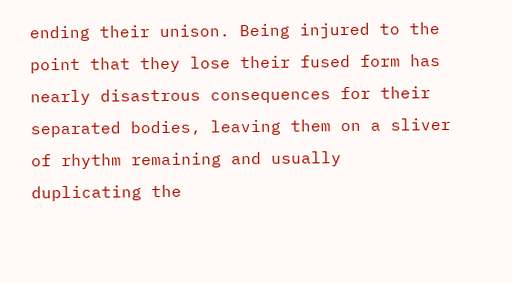ending their unison. Being injured to the point that they lose their fused form has nearly disastrous consequences for their separated bodies, leaving them on a sliver of rhythm remaining and usually duplicating the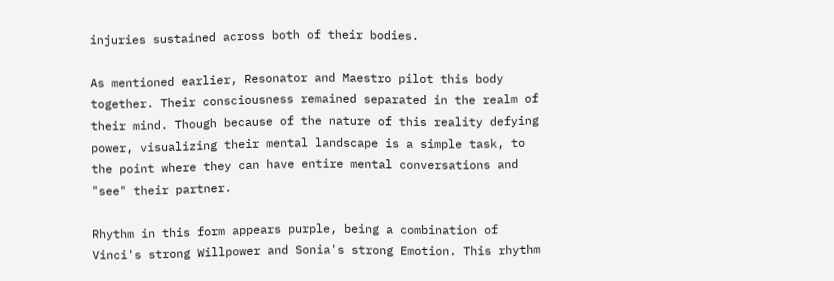injuries sustained across both of their bodies.

As mentioned earlier, Resonator and Maestro pilot this body together. Their consciousness remained separated in the realm of their mind. Though because of the nature of this reality defying power, visualizing their mental landscape is a simple task, to the point where they can have entire mental conversations and "see" their partner.

Rhythm in this form appears purple, being a combination of Vinci's strong Willpower and Sonia's strong Emotion. This rhythm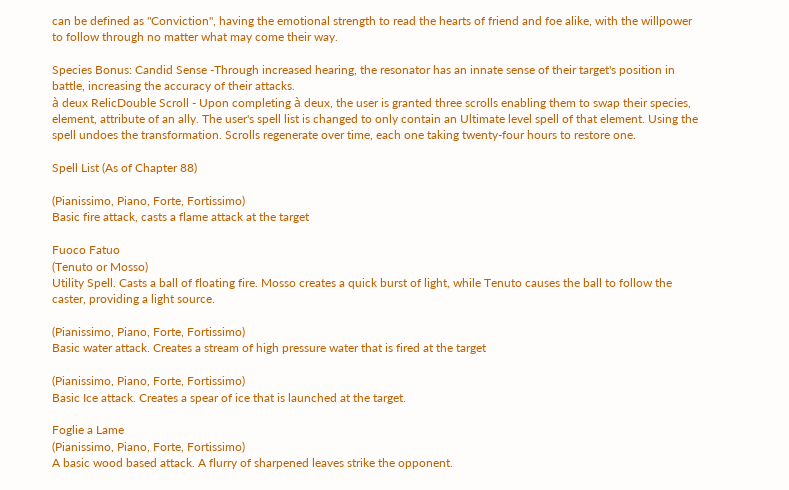can be defined as "Conviction", having the emotional strength to read the hearts of friend and foe alike, with the willpower to follow through no matter what may come their way.

Species Bonus: Candid Sense -Through increased hearing, the resonator has an innate sense of their target's position in battle, increasing the accuracy of their attacks.
à deux RelicDouble Scroll - Upon completing à deux, the user is granted three scrolls enabling them to swap their species, element, attribute of an ally. The user's spell list is changed to only contain an Ultimate level spell of that element. Using the spell undoes the transformation. Scrolls regenerate over time, each one taking twenty-four hours to restore one.

Spell List (As of Chapter 88)

(Pianissimo, Piano, Forte, Fortissimo)
Basic fire attack, casts a flame attack at the target

Fuoco Fatuo
(Tenuto or Mosso)
Utility Spell. Casts a ball of floating fire. Mosso creates a quick burst of light, while Tenuto causes the ball to follow the caster, providing a light source.

(Pianissimo, Piano, Forte, Fortissimo)
Basic water attack. Creates a stream of high pressure water that is fired at the target

(Pianissimo, Piano, Forte, Fortissimo)
Basic Ice attack. Creates a spear of ice that is launched at the target.

Foglie a Lame
(Pianissimo, Piano, Forte, Fortissimo)
A basic wood based attack. A flurry of sharpened leaves strike the opponent.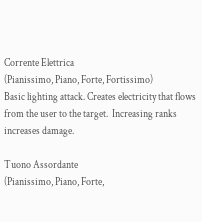Corrente Elettrica
(Pianissimo, Piano, Forte, Fortissimo)
Basic lighting attack. Creates electricity that flows from the user to the target.  Increasing ranks increases damage.

Tuono Assordante
(Pianissimo, Piano, Forte,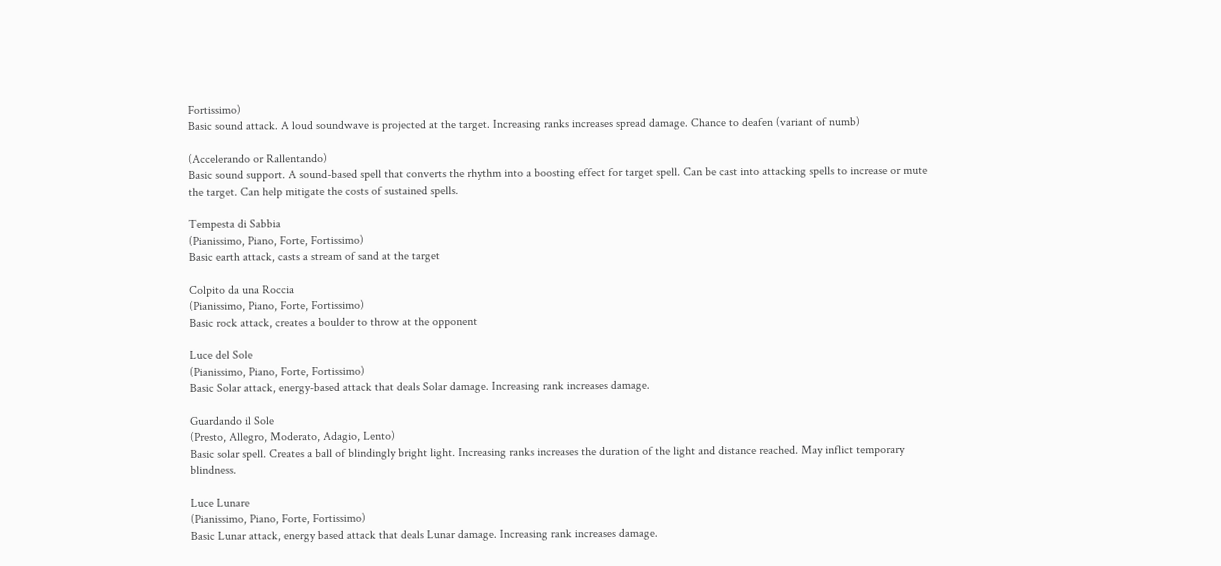Fortissimo)
Basic sound attack. A loud soundwave is projected at the target. Increasing ranks increases spread damage. Chance to deafen (variant of numb)

(Accelerando or Rallentando)
Basic sound support. A sound-based spell that converts the rhythm into a boosting effect for target spell. Can be cast into attacking spells to increase or mute the target. Can help mitigate the costs of sustained spells.

Tempesta di Sabbia
(Pianissimo, Piano, Forte, Fortissimo)
Basic earth attack, casts a stream of sand at the target

Colpito da una Roccia
(Pianissimo, Piano, Forte, Fortissimo)
Basic rock attack, creates a boulder to throw at the opponent

Luce del Sole
(Pianissimo, Piano, Forte, Fortissimo)
Basic Solar attack, energy-based attack that deals Solar damage. Increasing rank increases damage.

Guardando il Sole
(Presto, Allegro, Moderato, Adagio, Lento)
Basic solar spell. Creates a ball of blindingly bright light. Increasing ranks increases the duration of the light and distance reached. May inflict temporary blindness.

Luce Lunare
(Pianissimo, Piano, Forte, Fortissimo)
Basic Lunar attack, energy based attack that deals Lunar damage. Increasing rank increases damage.